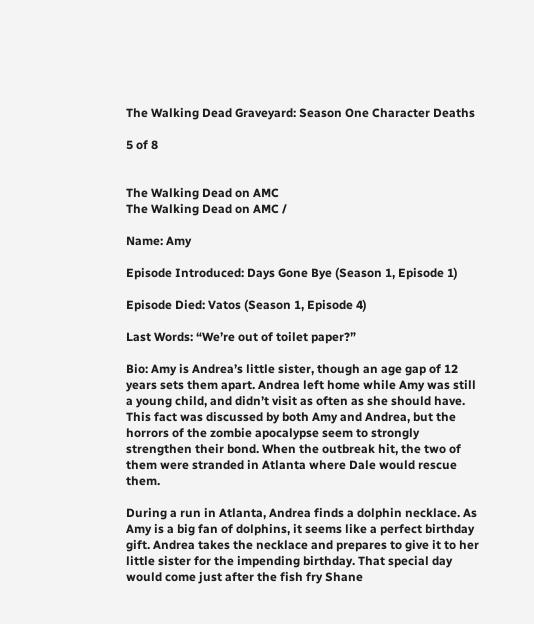The Walking Dead Graveyard: Season One Character Deaths

5 of 8


The Walking Dead on AMC
The Walking Dead on AMC /

Name: Amy

Episode Introduced: Days Gone Bye (Season 1, Episode 1)

Episode Died: Vatos (Season 1, Episode 4)

Last Words: “We’re out of toilet paper?”

Bio: Amy is Andrea’s little sister, though an age gap of 12 years sets them apart. Andrea left home while Amy was still a young child, and didn’t visit as often as she should have. This fact was discussed by both Amy and Andrea, but the horrors of the zombie apocalypse seem to strongly strengthen their bond. When the outbreak hit, the two of them were stranded in Atlanta where Dale would rescue them.

During a run in Atlanta, Andrea finds a dolphin necklace. As Amy is a big fan of dolphins, it seems like a perfect birthday gift. Andrea takes the necklace and prepares to give it to her little sister for the impending birthday. That special day would come just after the fish fry Shane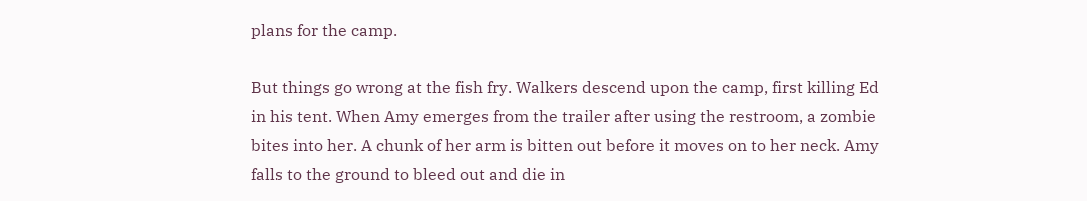plans for the camp.

But things go wrong at the fish fry. Walkers descend upon the camp, first killing Ed in his tent. When Amy emerges from the trailer after using the restroom, a zombie bites into her. A chunk of her arm is bitten out before it moves on to her neck. Amy falls to the ground to bleed out and die in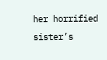her horrified sister’s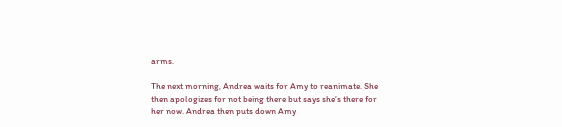arms.

The next morning, Andrea waits for Amy to reanimate. She then apologizes for not being there but says she’s there for her now. Andrea then puts down Amy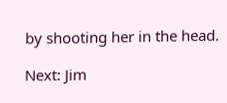by shooting her in the head.

Next: Jim